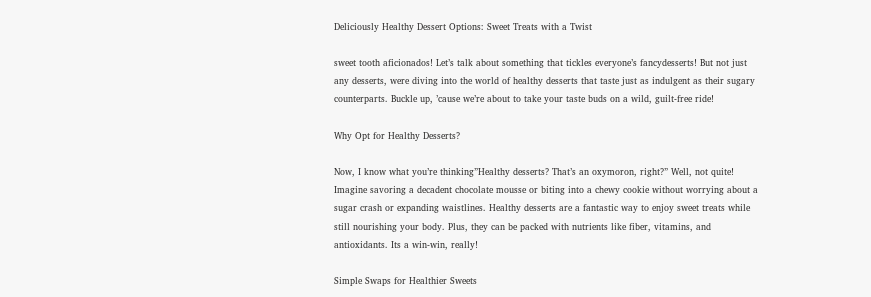Deliciously Healthy Dessert Options: Sweet Treats with a Twist

sweet tooth aficionados! Let’s talk about something that tickles everyone’s fancydesserts! But not just any desserts, were diving into the world of healthy desserts that taste just as indulgent as their sugary counterparts. Buckle up, ’cause we’re about to take your taste buds on a wild, guilt-free ride!

Why Opt for Healthy Desserts?

Now, I know what you’re thinking”Healthy desserts? That’s an oxymoron, right?” Well, not quite! Imagine savoring a decadent chocolate mousse or biting into a chewy cookie without worrying about a sugar crash or expanding waistlines. Healthy desserts are a fantastic way to enjoy sweet treats while still nourishing your body. Plus, they can be packed with nutrients like fiber, vitamins, and antioxidants. Its a win-win, really!

Simple Swaps for Healthier Sweets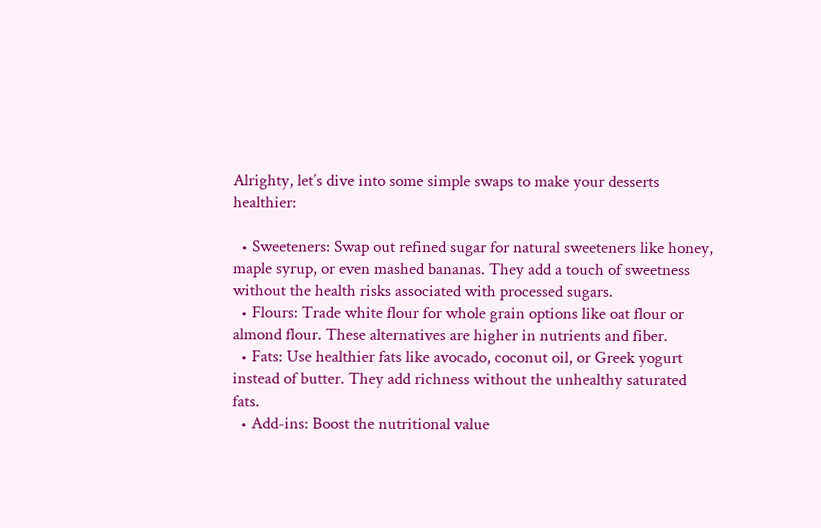Alrighty, let’s dive into some simple swaps to make your desserts healthier:

  • Sweeteners: Swap out refined sugar for natural sweeteners like honey, maple syrup, or even mashed bananas. They add a touch of sweetness without the health risks associated with processed sugars.
  • Flours: Trade white flour for whole grain options like oat flour or almond flour. These alternatives are higher in nutrients and fiber.
  • Fats: Use healthier fats like avocado, coconut oil, or Greek yogurt instead of butter. They add richness without the unhealthy saturated fats.
  • Add-ins: Boost the nutritional value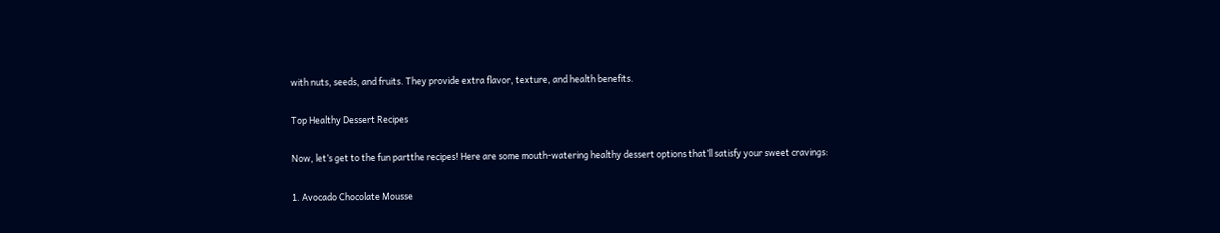with nuts, seeds, and fruits. They provide extra flavor, texture, and health benefits.

Top Healthy Dessert Recipes

Now, let’s get to the fun partthe recipes! Here are some mouth-watering healthy dessert options that’ll satisfy your sweet cravings:

1. Avocado Chocolate Mousse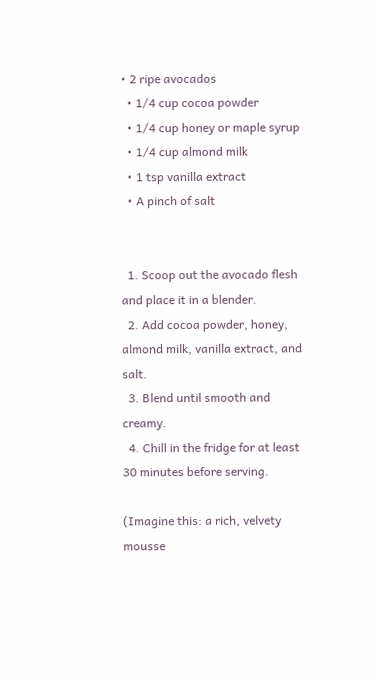• 2 ripe avocados
  • 1/4 cup cocoa powder
  • 1/4 cup honey or maple syrup
  • 1/4 cup almond milk
  • 1 tsp vanilla extract
  • A pinch of salt


  1. Scoop out the avocado flesh and place it in a blender.
  2. Add cocoa powder, honey, almond milk, vanilla extract, and salt.
  3. Blend until smooth and creamy.
  4. Chill in the fridge for at least 30 minutes before serving.

(Imagine this: a rich, velvety mousse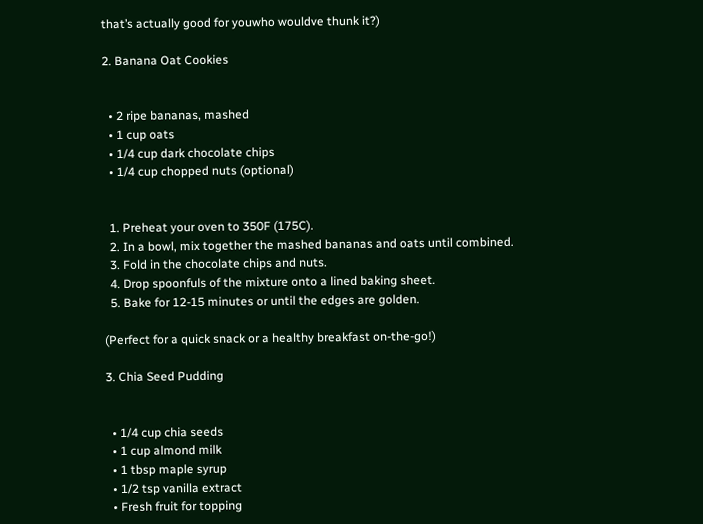that’s actually good for youwho wouldve thunk it?)

2. Banana Oat Cookies


  • 2 ripe bananas, mashed
  • 1 cup oats
  • 1/4 cup dark chocolate chips
  • 1/4 cup chopped nuts (optional)


  1. Preheat your oven to 350F (175C).
  2. In a bowl, mix together the mashed bananas and oats until combined.
  3. Fold in the chocolate chips and nuts.
  4. Drop spoonfuls of the mixture onto a lined baking sheet.
  5. Bake for 12-15 minutes or until the edges are golden.

(Perfect for a quick snack or a healthy breakfast on-the-go!)

3. Chia Seed Pudding


  • 1/4 cup chia seeds
  • 1 cup almond milk
  • 1 tbsp maple syrup
  • 1/2 tsp vanilla extract
  • Fresh fruit for topping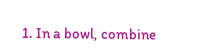1. In a bowl, combine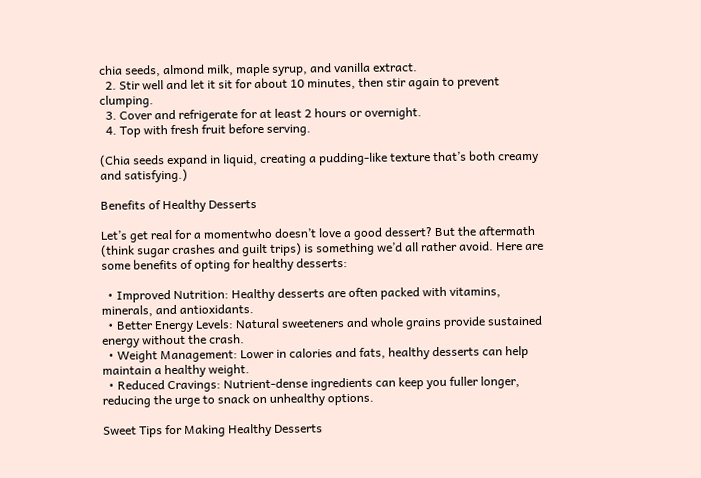chia seeds, almond milk, maple syrup, and vanilla extract.
  2. Stir well and let it sit for about 10 minutes, then stir again to prevent clumping.
  3. Cover and refrigerate for at least 2 hours or overnight.
  4. Top with fresh fruit before serving.

(Chia seeds expand in liquid, creating a pudding-like texture that’s both creamy and satisfying.)

Benefits of Healthy Desserts

Let’s get real for a momentwho doesn’t love a good dessert? But the aftermath (think sugar crashes and guilt trips) is something we’d all rather avoid. Here are some benefits of opting for healthy desserts:

  • Improved Nutrition: Healthy desserts are often packed with vitamins, minerals, and antioxidants.
  • Better Energy Levels: Natural sweeteners and whole grains provide sustained energy without the crash.
  • Weight Management: Lower in calories and fats, healthy desserts can help maintain a healthy weight.
  • Reduced Cravings: Nutrient-dense ingredients can keep you fuller longer, reducing the urge to snack on unhealthy options.

Sweet Tips for Making Healthy Desserts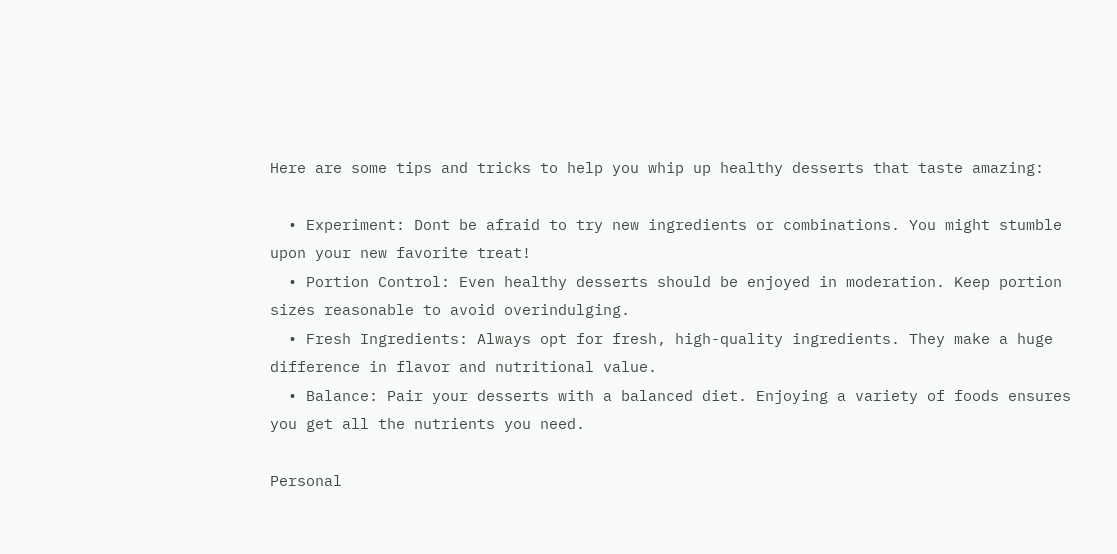Here are some tips and tricks to help you whip up healthy desserts that taste amazing:

  • Experiment: Dont be afraid to try new ingredients or combinations. You might stumble upon your new favorite treat!
  • Portion Control: Even healthy desserts should be enjoyed in moderation. Keep portion sizes reasonable to avoid overindulging.
  • Fresh Ingredients: Always opt for fresh, high-quality ingredients. They make a huge difference in flavor and nutritional value.
  • Balance: Pair your desserts with a balanced diet. Enjoying a variety of foods ensures you get all the nutrients you need.

Personal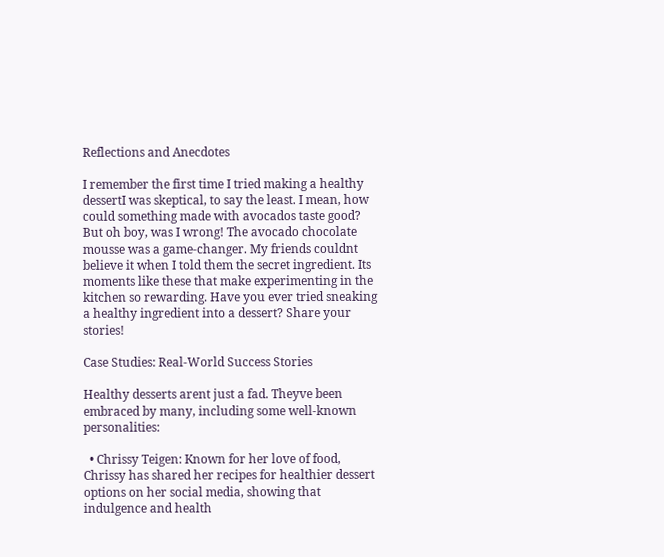Reflections and Anecdotes

I remember the first time I tried making a healthy dessertI was skeptical, to say the least. I mean, how could something made with avocados taste good? But oh boy, was I wrong! The avocado chocolate mousse was a game-changer. My friends couldnt believe it when I told them the secret ingredient. Its moments like these that make experimenting in the kitchen so rewarding. Have you ever tried sneaking a healthy ingredient into a dessert? Share your stories!

Case Studies: Real-World Success Stories

Healthy desserts arent just a fad. Theyve been embraced by many, including some well-known personalities:

  • Chrissy Teigen: Known for her love of food, Chrissy has shared her recipes for healthier dessert options on her social media, showing that indulgence and health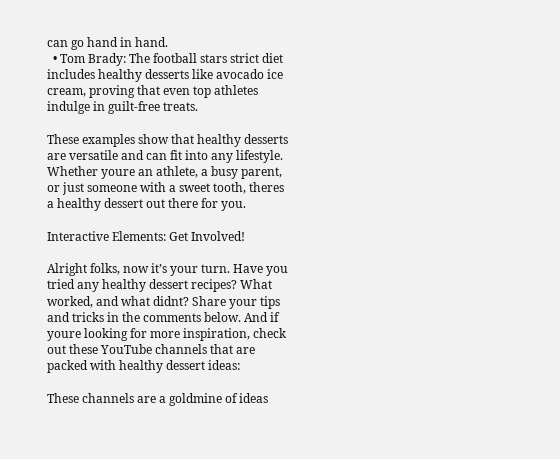can go hand in hand.
  • Tom Brady: The football stars strict diet includes healthy desserts like avocado ice cream, proving that even top athletes indulge in guilt-free treats.

These examples show that healthy desserts are versatile and can fit into any lifestyle. Whether youre an athlete, a busy parent, or just someone with a sweet tooth, theres a healthy dessert out there for you.

Interactive Elements: Get Involved!

Alright folks, now it’s your turn. Have you tried any healthy dessert recipes? What worked, and what didnt? Share your tips and tricks in the comments below. And if youre looking for more inspiration, check out these YouTube channels that are packed with healthy dessert ideas:

These channels are a goldmine of ideas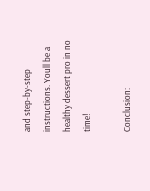and step-by-step instructions. Youll be a healthy dessert pro in no time!

Conclusion: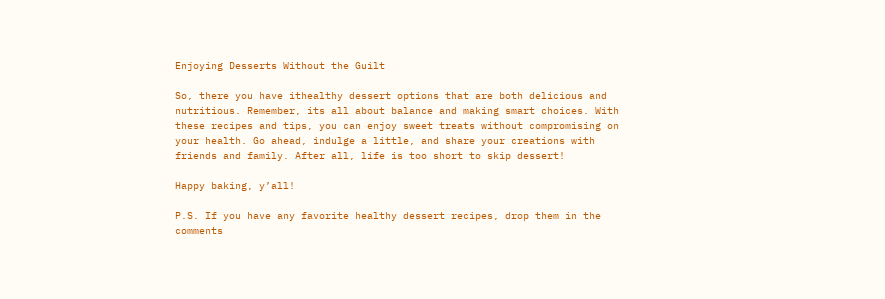Enjoying Desserts Without the Guilt

So, there you have ithealthy dessert options that are both delicious and nutritious. Remember, its all about balance and making smart choices. With these recipes and tips, you can enjoy sweet treats without compromising on your health. Go ahead, indulge a little, and share your creations with friends and family. After all, life is too short to skip dessert!

Happy baking, y’all!

P.S. If you have any favorite healthy dessert recipes, drop them in the comments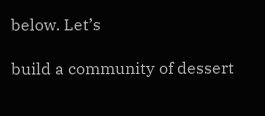below. Let’s

build a community of dessert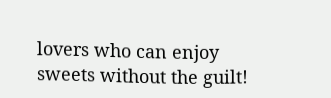lovers who can enjoy sweets without the guilt!